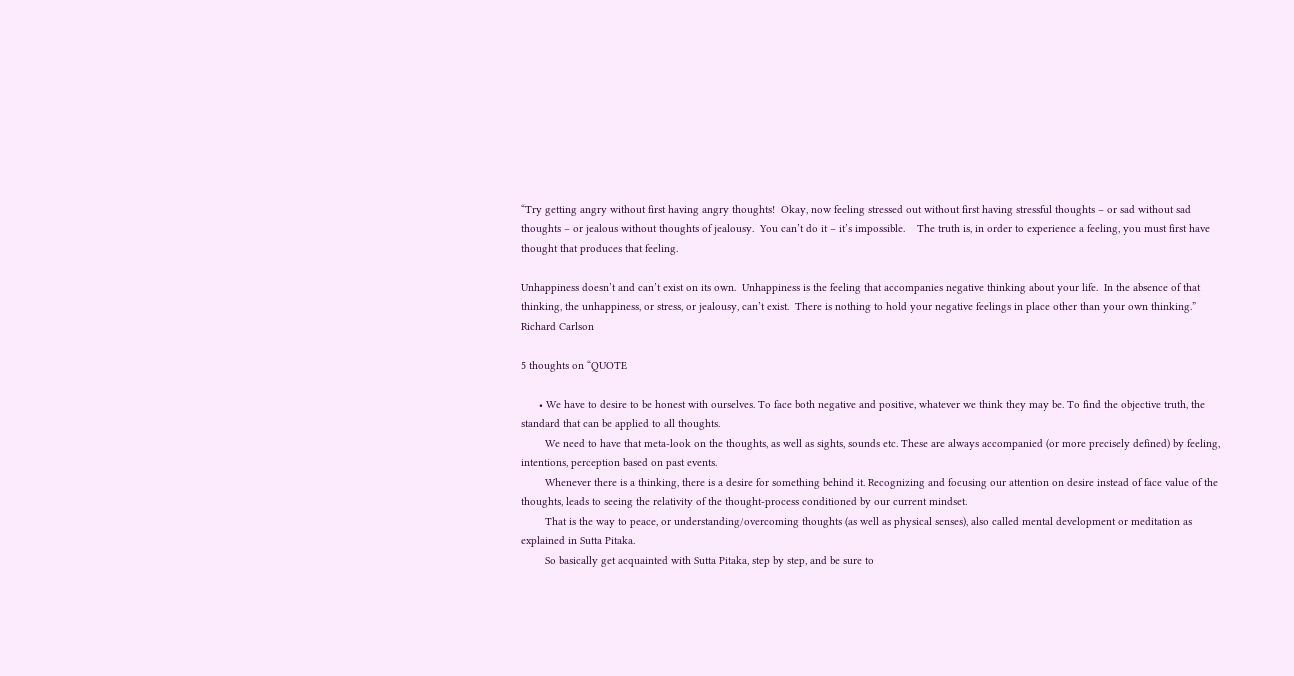“Try getting angry without first having angry thoughts!  Okay, now feeling stressed out without first having stressful thoughts – or sad without sad thoughts – or jealous without thoughts of jealousy.  You can’t do it – it’s impossible.    The truth is, in order to experience a feeling, you must first have thought that produces that feeling.

Unhappiness doesn’t and can’t exist on its own.  Unhappiness is the feeling that accompanies negative thinking about your life.  In the absence of that thinking, the unhappiness, or stress, or jealousy, can’t exist.  There is nothing to hold your negative feelings in place other than your own thinking.”  Richard Carlson

5 thoughts on “QUOTE

      • We have to desire to be honest with ourselves. To face both negative and positive, whatever we think they may be. To find the objective truth, the standard that can be applied to all thoughts.
        We need to have that meta-look on the thoughts, as well as sights, sounds etc. These are always accompanied (or more precisely defined) by feeling, intentions, perception based on past events.
        Whenever there is a thinking, there is a desire for something behind it. Recognizing and focusing our attention on desire instead of face value of the thoughts, leads to seeing the relativity of the thought-process conditioned by our current mindset.
        That is the way to peace, or understanding/overcoming thoughts (as well as physical senses), also called mental development or meditation as explained in Sutta Pitaka.
        So basically get acquainted with Sutta Pitaka, step by step, and be sure to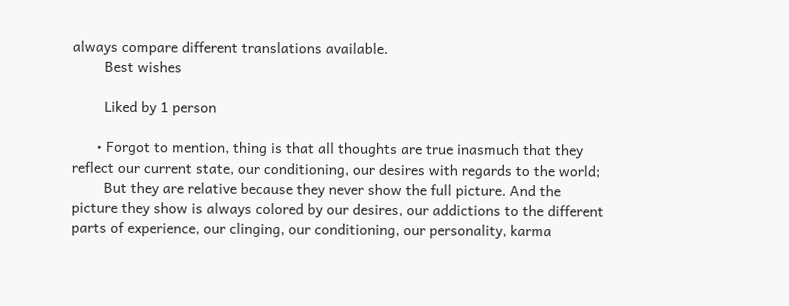always compare different translations available.
        Best wishes

        Liked by 1 person

      • Forgot to mention, thing is that all thoughts are true inasmuch that they reflect our current state, our conditioning, our desires with regards to the world;
        But they are relative because they never show the full picture. And the picture they show is always colored by our desires, our addictions to the different parts of experience, our clinging, our conditioning, our personality, karma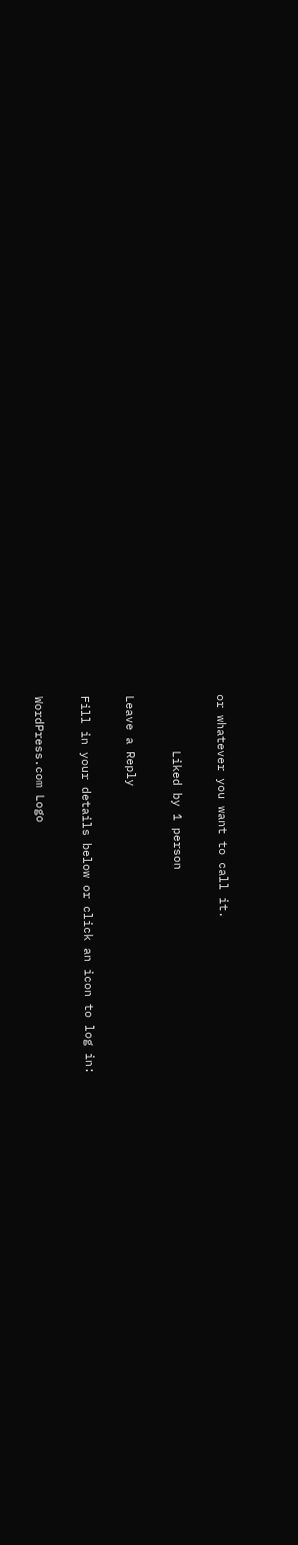or whatever you want to call it.

        Liked by 1 person

Leave a Reply

Fill in your details below or click an icon to log in:

WordPress.com Logo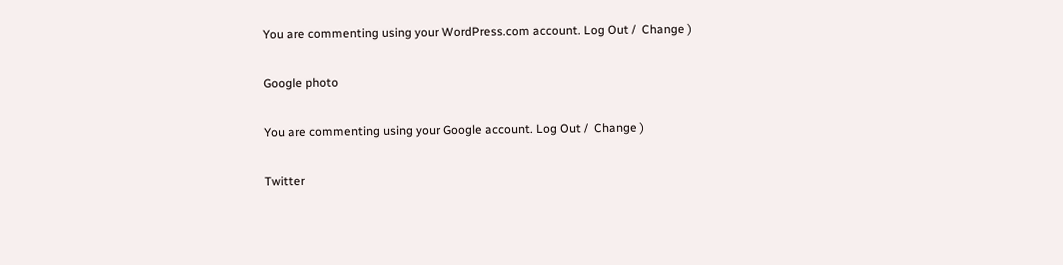You are commenting using your WordPress.com account. Log Out /  Change )

Google photo

You are commenting using your Google account. Log Out /  Change )

Twitter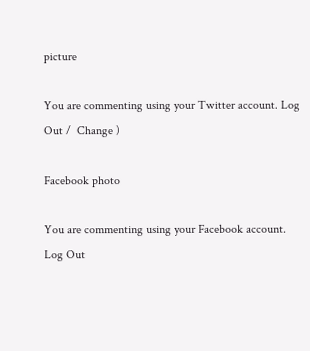picture

You are commenting using your Twitter account. Log Out /  Change )

Facebook photo

You are commenting using your Facebook account. Log Out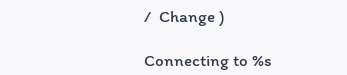/  Change )

Connecting to %s